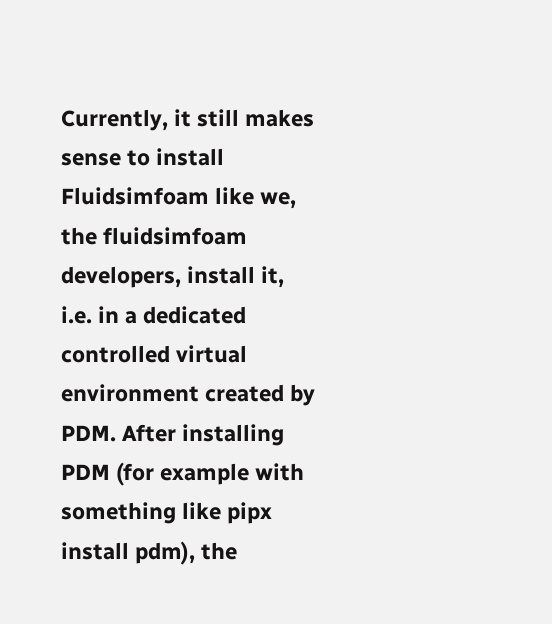Currently, it still makes sense to install Fluidsimfoam like we, the fluidsimfoam developers, install it, i.e. in a dedicated controlled virtual environment created by PDM. After installing PDM (for example with something like pipx install pdm), the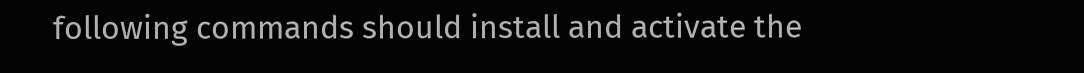following commands should install and activate the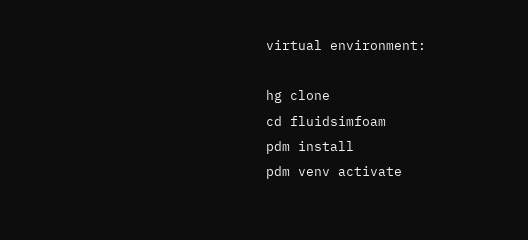virtual environment:

hg clone
cd fluidsimfoam
pdm install
pdm venv activate